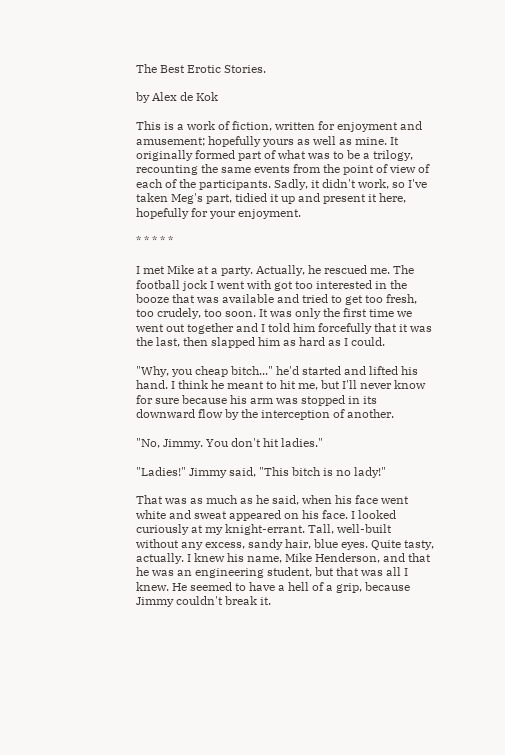The Best Erotic Stories.

by Alex de Kok

This is a work of fiction, written for enjoyment and amusement; hopefully yours as well as mine. It originally formed part of what was to be a trilogy, recounting the same events from the point of view of each of the participants. Sadly, it didn't work, so I've taken Meg's part, tidied it up and present it here, hopefully for your enjoyment.

* * * * *

I met Mike at a party. Actually, he rescued me. The football jock I went with got too interested in the booze that was available and tried to get too fresh, too crudely, too soon. It was only the first time we went out together and I told him forcefully that it was the last, then slapped him as hard as I could.

"Why, you cheap bitch..." he'd started and lifted his hand. I think he meant to hit me, but I'll never know for sure because his arm was stopped in its downward flow by the interception of another.

"No, Jimmy. You don't hit ladies."

"Ladies!" Jimmy said, "This bitch is no lady!"

That was as much as he said, when his face went white and sweat appeared on his face. I looked curiously at my knight-errant. Tall, well-built without any excess, sandy hair, blue eyes. Quite tasty, actually. I knew his name, Mike Henderson, and that he was an engineering student, but that was all I knew. He seemed to have a hell of a grip, because Jimmy couldn't break it.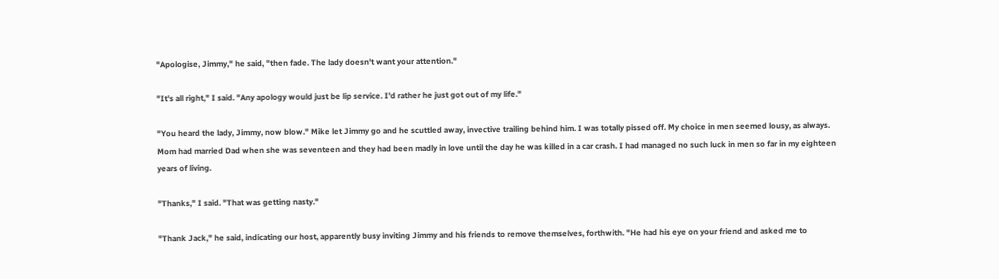"Apologise, Jimmy," he said, "then fade. The lady doesn't want your attention."

"It's all right," I said. "Any apology would just be lip service. I'd rather he just got out of my life."

"You heard the lady, Jimmy, now blow." Mike let Jimmy go and he scuttled away, invective trailing behind him. I was totally pissed off. My choice in men seemed lousy, as always. Mom had married Dad when she was seventeen and they had been madly in love until the day he was killed in a car crash. I had managed no such luck in men so far in my eighteen years of living.

"Thanks," I said. "That was getting nasty."

"Thank Jack," he said, indicating our host, apparently busy inviting Jimmy and his friends to remove themselves, forthwith. "He had his eye on your friend and asked me to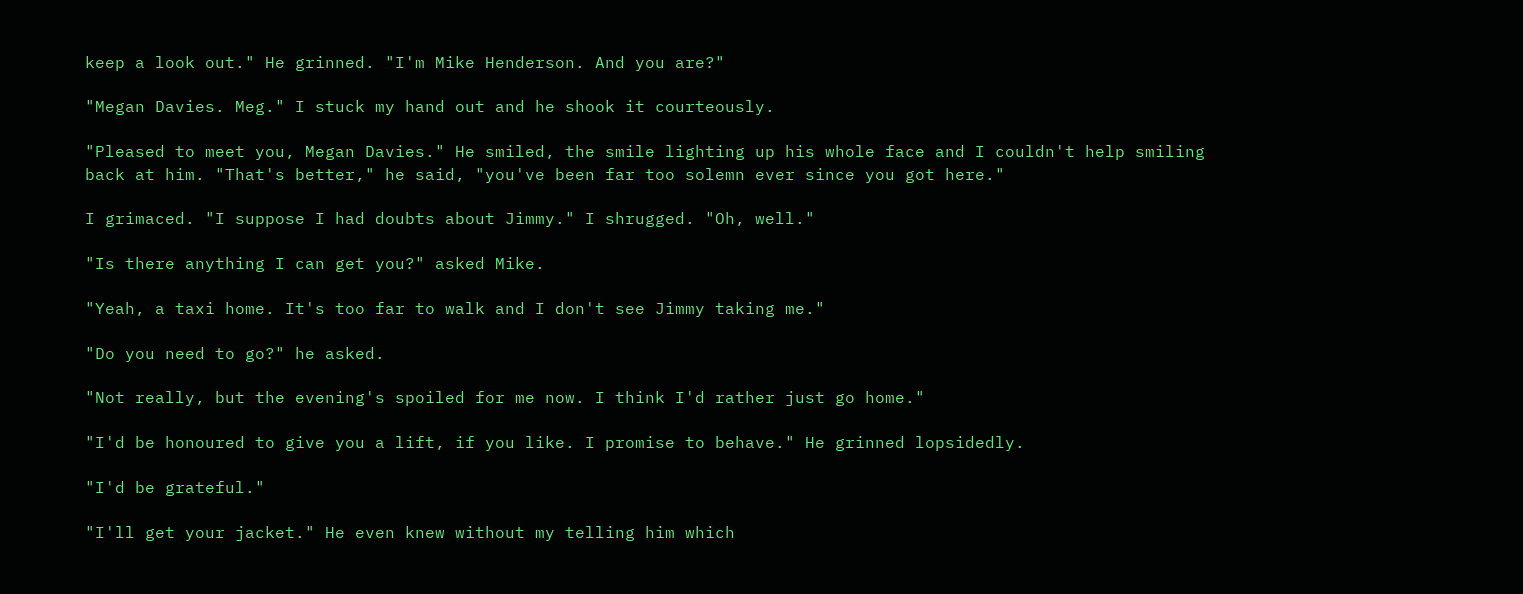keep a look out." He grinned. "I'm Mike Henderson. And you are?"

"Megan Davies. Meg." I stuck my hand out and he shook it courteously.

"Pleased to meet you, Megan Davies." He smiled, the smile lighting up his whole face and I couldn't help smiling back at him. "That's better," he said, "you've been far too solemn ever since you got here."

I grimaced. "I suppose I had doubts about Jimmy." I shrugged. "Oh, well."

"Is there anything I can get you?" asked Mike.

"Yeah, a taxi home. It's too far to walk and I don't see Jimmy taking me."

"Do you need to go?" he asked.

"Not really, but the evening's spoiled for me now. I think I'd rather just go home."

"I'd be honoured to give you a lift, if you like. I promise to behave." He grinned lopsidedly.

"I'd be grateful."

"I'll get your jacket." He even knew without my telling him which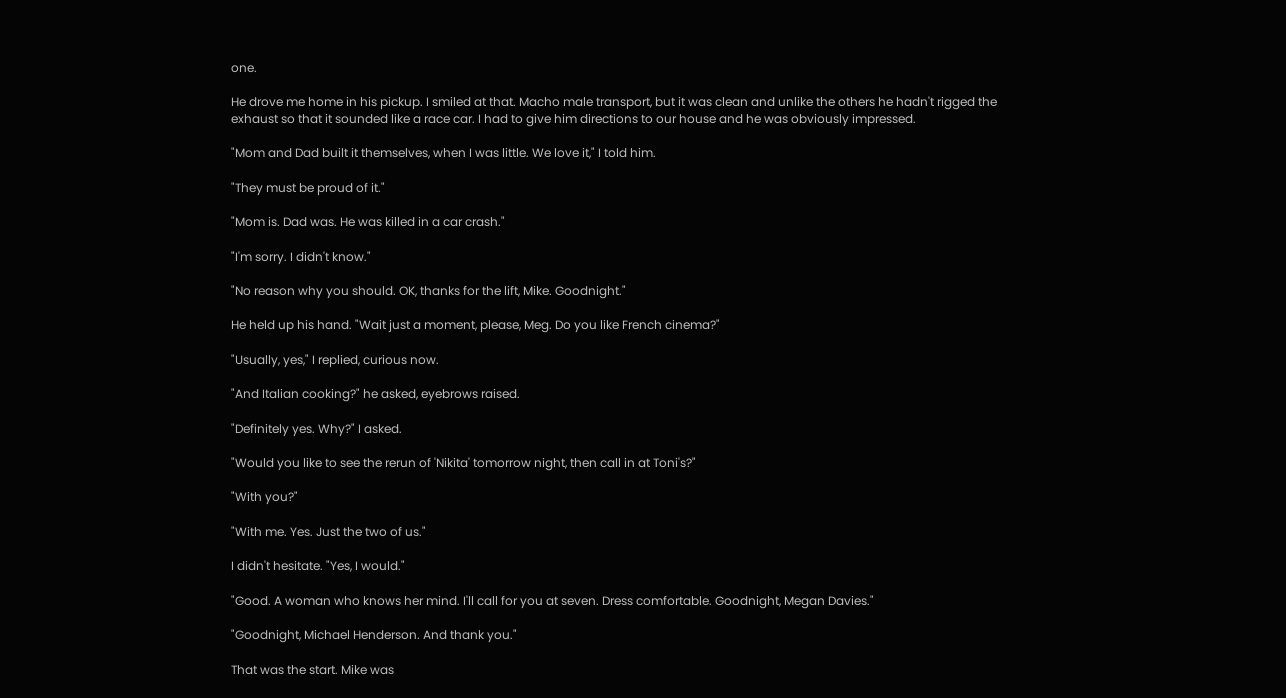one.

He drove me home in his pickup. I smiled at that. Macho male transport, but it was clean and unlike the others he hadn't rigged the exhaust so that it sounded like a race car. I had to give him directions to our house and he was obviously impressed.

"Mom and Dad built it themselves, when I was little. We love it," I told him.

"They must be proud of it."

"Mom is. Dad was. He was killed in a car crash."

"I'm sorry. I didn't know."

"No reason why you should. OK, thanks for the lift, Mike. Goodnight."

He held up his hand. "Wait just a moment, please, Meg. Do you like French cinema?"

"Usually, yes," I replied, curious now.

"And Italian cooking?" he asked, eyebrows raised.

"Definitely yes. Why?" I asked.

"Would you like to see the rerun of 'Nikita' tomorrow night, then call in at Toni's?"

"With you?"

"With me. Yes. Just the two of us."

I didn't hesitate. "Yes, I would."

"Good. A woman who knows her mind. I'll call for you at seven. Dress comfortable. Goodnight, Megan Davies."

"Goodnight, Michael Henderson. And thank you."

That was the start. Mike was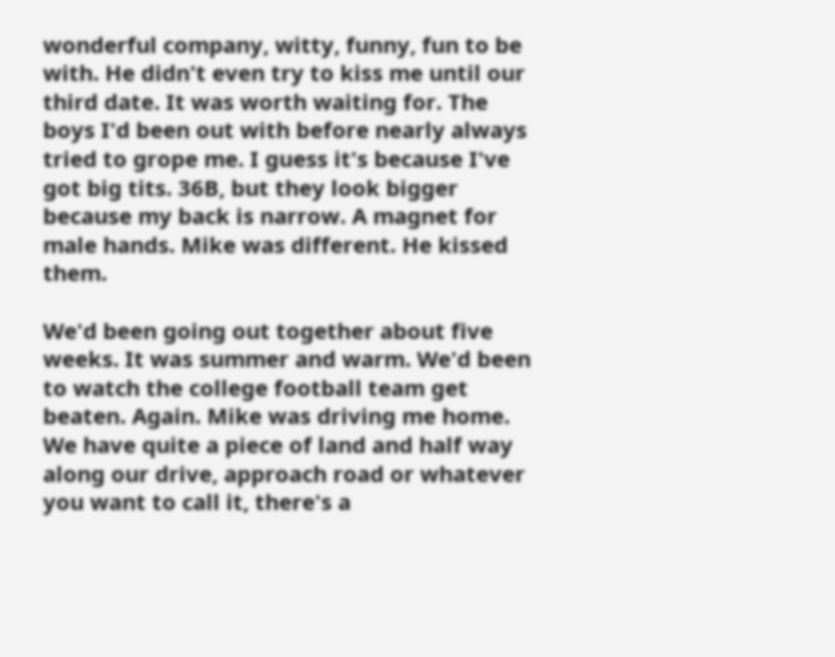wonderful company, witty, funny, fun to be with. He didn't even try to kiss me until our third date. It was worth waiting for. The boys I'd been out with before nearly always tried to grope me. I guess it's because I've got big tits. 36B, but they look bigger because my back is narrow. A magnet for male hands. Mike was different. He kissed them.

We'd been going out together about five weeks. It was summer and warm. We'd been to watch the college football team get beaten. Again. Mike was driving me home. We have quite a piece of land and half way along our drive, approach road or whatever you want to call it, there's a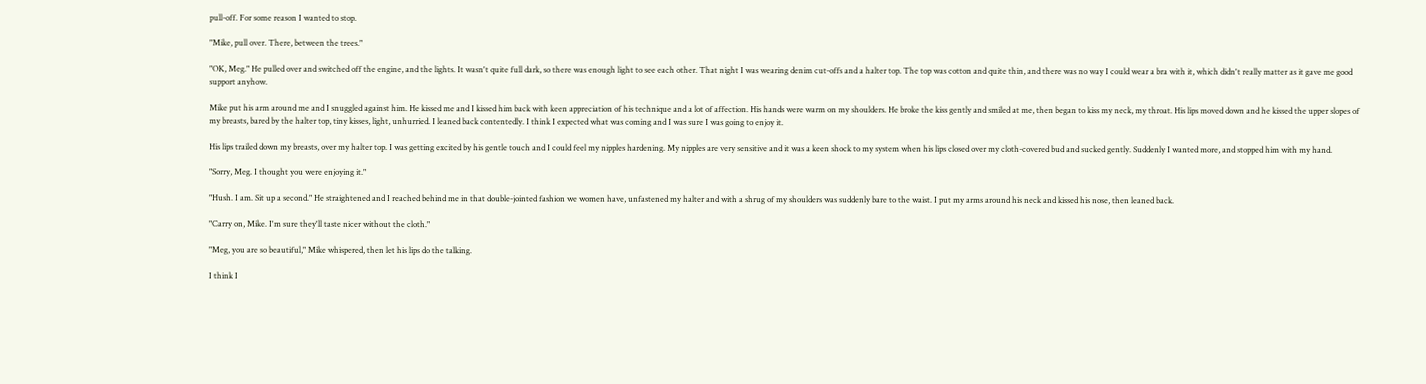pull-off. For some reason I wanted to stop.

"Mike, pull over. There, between the trees."

"OK, Meg." He pulled over and switched off the engine, and the lights. It wasn't quite full dark, so there was enough light to see each other. That night I was wearing denim cut-offs and a halter top. The top was cotton and quite thin, and there was no way I could wear a bra with it, which didn't really matter as it gave me good support anyhow.

Mike put his arm around me and I snuggled against him. He kissed me and I kissed him back with keen appreciation of his technique and a lot of affection. His hands were warm on my shoulders. He broke the kiss gently and smiled at me, then began to kiss my neck, my throat. His lips moved down and he kissed the upper slopes of my breasts, bared by the halter top, tiny kisses, light, unhurried. I leaned back contentedly. I think I expected what was coming and I was sure I was going to enjoy it.

His lips trailed down my breasts, over my halter top. I was getting excited by his gentle touch and I could feel my nipples hardening. My nipples are very sensitive and it was a keen shock to my system when his lips closed over my cloth-covered bud and sucked gently. Suddenly I wanted more, and stopped him with my hand.

"Sorry, Meg. I thought you were enjoying it."

"Hush. I am. Sit up a second." He straightened and I reached behind me in that double-jointed fashion we women have, unfastened my halter and with a shrug of my shoulders was suddenly bare to the waist. I put my arms around his neck and kissed his nose, then leaned back.

"Carry on, Mike. I'm sure they'll taste nicer without the cloth."

"Meg, you are so beautiful," Mike whispered, then let his lips do the talking.

I think I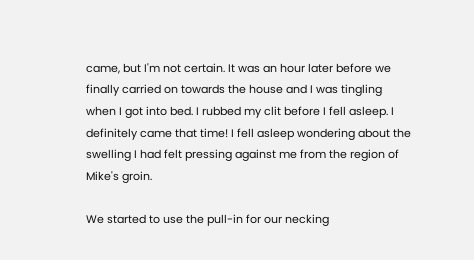came, but I'm not certain. It was an hour later before we finally carried on towards the house and I was tingling when I got into bed. I rubbed my clit before I fell asleep. I definitely came that time! I fell asleep wondering about the swelling I had felt pressing against me from the region of Mike's groin.

We started to use the pull-in for our necking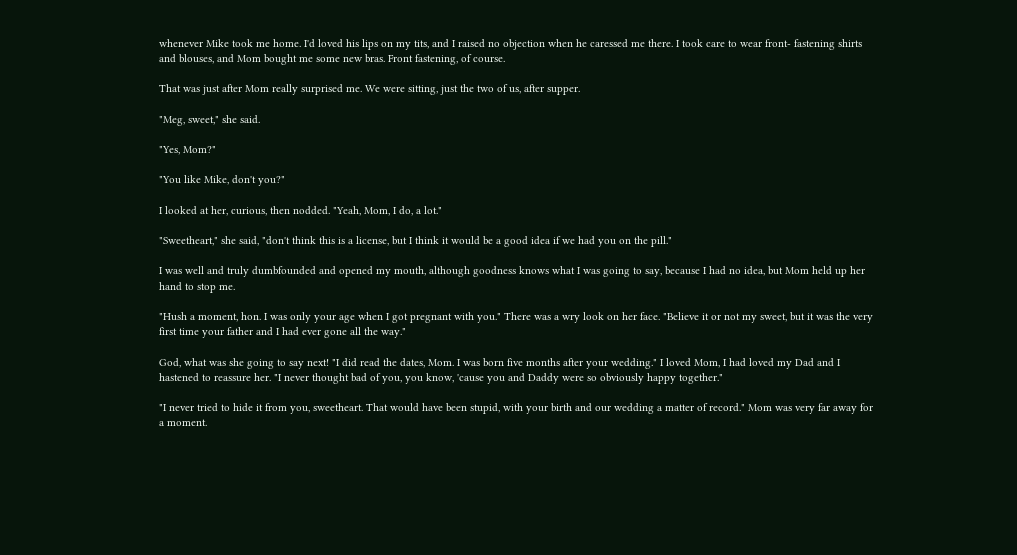whenever Mike took me home. I'd loved his lips on my tits, and I raised no objection when he caressed me there. I took care to wear front- fastening shirts and blouses, and Mom bought me some new bras. Front fastening, of course.

That was just after Mom really surprised me. We were sitting, just the two of us, after supper.

"Meg, sweet," she said.

"Yes, Mom?"

"You like Mike, don't you?"

I looked at her, curious, then nodded. "Yeah, Mom, I do, a lot."

"Sweetheart," she said, "don't think this is a license, but I think it would be a good idea if we had you on the pill."

I was well and truly dumbfounded and opened my mouth, although goodness knows what I was going to say, because I had no idea, but Mom held up her hand to stop me.

"Hush a moment, hon. I was only your age when I got pregnant with you." There was a wry look on her face. "Believe it or not my sweet, but it was the very first time your father and I had ever gone all the way."

God, what was she going to say next! "I did read the dates, Mom. I was born five months after your wedding." I loved Mom, I had loved my Dad and I hastened to reassure her. "I never thought bad of you, you know, 'cause you and Daddy were so obviously happy together."

"I never tried to hide it from you, sweetheart. That would have been stupid, with your birth and our wedding a matter of record." Mom was very far away for a moment.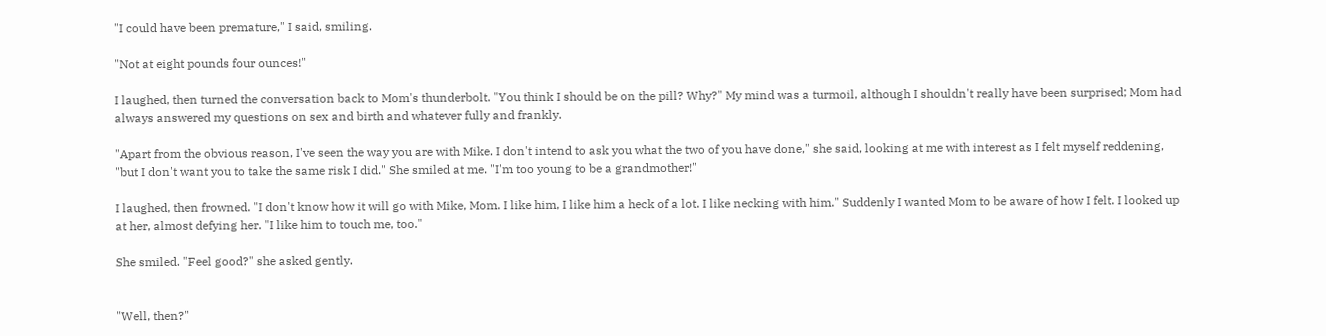"I could have been premature," I said, smiling.

"Not at eight pounds four ounces!"

I laughed, then turned the conversation back to Mom's thunderbolt. "You think I should be on the pill? Why?" My mind was a turmoil, although I shouldn't really have been surprised; Mom had always answered my questions on sex and birth and whatever fully and frankly.

"Apart from the obvious reason, I've seen the way you are with Mike. I don't intend to ask you what the two of you have done," she said, looking at me with interest as I felt myself reddening, "but I don't want you to take the same risk I did." She smiled at me. "I'm too young to be a grandmother!"

I laughed, then frowned. "I don't know how it will go with Mike, Mom. I like him, I like him a heck of a lot. I like necking with him." Suddenly I wanted Mom to be aware of how I felt. I looked up at her, almost defying her. "I like him to touch me, too."

She smiled. "Feel good?" she asked gently.


"Well, then?"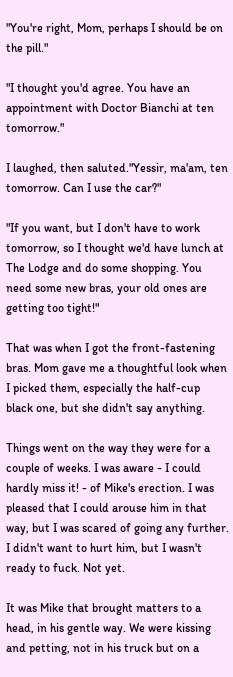"You're right, Mom, perhaps I should be on the pill."

"I thought you'd agree. You have an appointment with Doctor Bianchi at ten tomorrow."

I laughed, then saluted."Yessir, ma'am, ten tomorrow. Can I use the car?"

"If you want, but I don't have to work tomorrow, so I thought we'd have lunch at The Lodge and do some shopping. You need some new bras, your old ones are getting too tight!"

That was when I got the front-fastening bras. Mom gave me a thoughtful look when I picked them, especially the half-cup black one, but she didn't say anything.

Things went on the way they were for a couple of weeks. I was aware - I could hardly miss it! - of Mike's erection. I was pleased that I could arouse him in that way, but I was scared of going any further. I didn't want to hurt him, but I wasn't ready to fuck. Not yet.

It was Mike that brought matters to a head, in his gentle way. We were kissing and petting, not in his truck but on a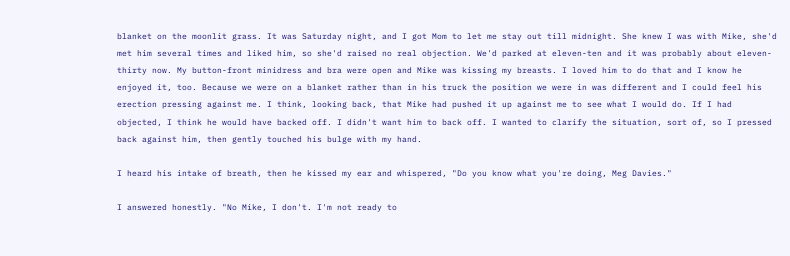blanket on the moonlit grass. It was Saturday night, and I got Mom to let me stay out till midnight. She knew I was with Mike, she'd met him several times and liked him, so she'd raised no real objection. We'd parked at eleven-ten and it was probably about eleven-thirty now. My button-front minidress and bra were open and Mike was kissing my breasts. I loved him to do that and I know he enjoyed it, too. Because we were on a blanket rather than in his truck the position we were in was different and I could feel his erection pressing against me. I think, looking back, that Mike had pushed it up against me to see what I would do. If I had objected, I think he would have backed off. I didn't want him to back off. I wanted to clarify the situation, sort of, so I pressed back against him, then gently touched his bulge with my hand.

I heard his intake of breath, then he kissed my ear and whispered, "Do you know what you're doing, Meg Davies."

I answered honestly. "No Mike, I don't. I'm not ready to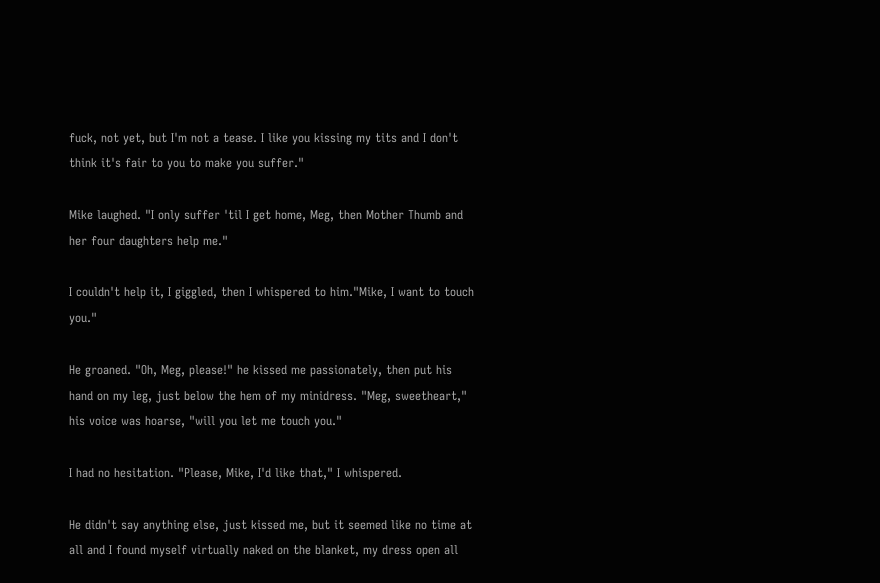fuck, not yet, but I'm not a tease. I like you kissing my tits and I don't think it's fair to you to make you suffer."

Mike laughed. "I only suffer 'til I get home, Meg, then Mother Thumb and her four daughters help me."

I couldn't help it, I giggled, then I whispered to him."Mike, I want to touch you."

He groaned. "Oh, Meg, please!" he kissed me passionately, then put his hand on my leg, just below the hem of my minidress. "Meg, sweetheart," his voice was hoarse, "will you let me touch you."

I had no hesitation. "Please, Mike, I'd like that," I whispered.

He didn't say anything else, just kissed me, but it seemed like no time at all and I found myself virtually naked on the blanket, my dress open all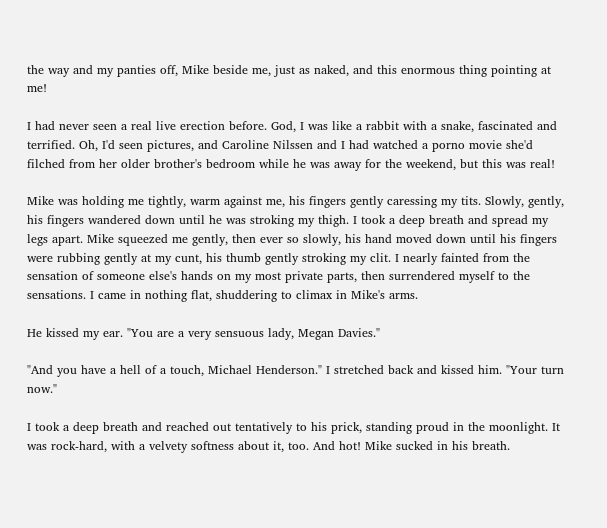the way and my panties off, Mike beside me, just as naked, and this enormous thing pointing at me!

I had never seen a real live erection before. God, I was like a rabbit with a snake, fascinated and terrified. Oh, I'd seen pictures, and Caroline Nilssen and I had watched a porno movie she'd filched from her older brother's bedroom while he was away for the weekend, but this was real!

Mike was holding me tightly, warm against me, his fingers gently caressing my tits. Slowly, gently, his fingers wandered down until he was stroking my thigh. I took a deep breath and spread my legs apart. Mike squeezed me gently, then ever so slowly, his hand moved down until his fingers were rubbing gently at my cunt, his thumb gently stroking my clit. I nearly fainted from the sensation of someone else's hands on my most private parts, then surrendered myself to the sensations. I came in nothing flat, shuddering to climax in Mike's arms.

He kissed my ear. "You are a very sensuous lady, Megan Davies."

"And you have a hell of a touch, Michael Henderson." I stretched back and kissed him. "Your turn now."

I took a deep breath and reached out tentatively to his prick, standing proud in the moonlight. It was rock-hard, with a velvety softness about it, too. And hot! Mike sucked in his breath.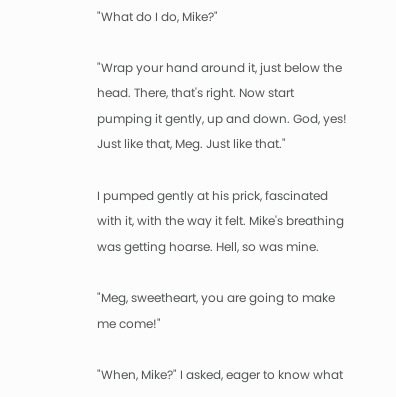"What do I do, Mike?"

"Wrap your hand around it, just below the head. There, that's right. Now start pumping it gently, up and down. God, yes! Just like that, Meg. Just like that."

I pumped gently at his prick, fascinated with it, with the way it felt. Mike's breathing was getting hoarse. Hell, so was mine.

"Meg, sweetheart, you are going to make me come!"

"When, Mike?" I asked, eager to know what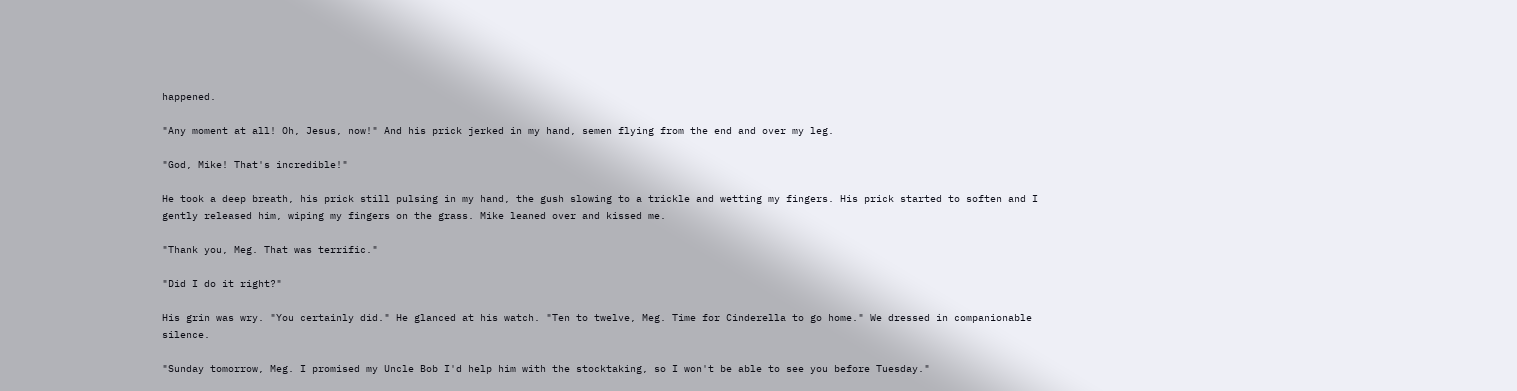happened.

"Any moment at all! Oh, Jesus, now!" And his prick jerked in my hand, semen flying from the end and over my leg.

"God, Mike! That's incredible!"

He took a deep breath, his prick still pulsing in my hand, the gush slowing to a trickle and wetting my fingers. His prick started to soften and I gently released him, wiping my fingers on the grass. Mike leaned over and kissed me.

"Thank you, Meg. That was terrific."

"Did I do it right?"

His grin was wry. "You certainly did." He glanced at his watch. "Ten to twelve, Meg. Time for Cinderella to go home." We dressed in companionable silence.

"Sunday tomorrow, Meg. I promised my Uncle Bob I'd help him with the stocktaking, so I won't be able to see you before Tuesday."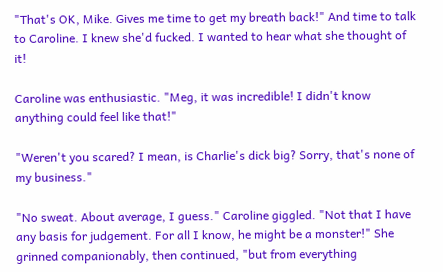"That's OK, Mike. Gives me time to get my breath back!" And time to talk to Caroline. I knew she'd fucked. I wanted to hear what she thought of it!

Caroline was enthusiastic. "Meg, it was incredible! I didn't know anything could feel like that!"

"Weren't you scared? I mean, is Charlie's dick big? Sorry, that's none of my business."

"No sweat. About average, I guess." Caroline giggled. "Not that I have any basis for judgement. For all I know, he might be a monster!" She grinned companionably, then continued, "but from everything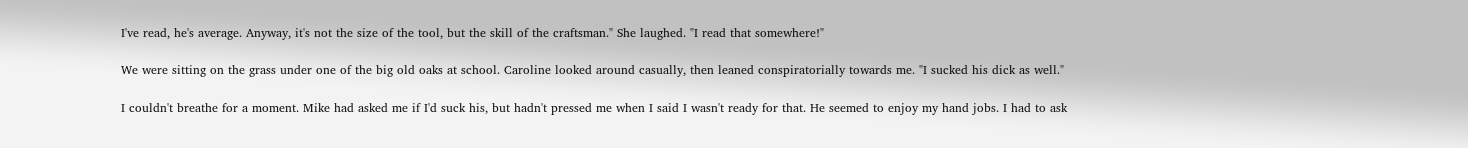I've read, he's average. Anyway, it's not the size of the tool, but the skill of the craftsman." She laughed. "I read that somewhere!"

We were sitting on the grass under one of the big old oaks at school. Caroline looked around casually, then leaned conspiratorially towards me. "I sucked his dick as well."

I couldn't breathe for a moment. Mike had asked me if I'd suck his, but hadn't pressed me when I said I wasn't ready for that. He seemed to enjoy my hand jobs. I had to ask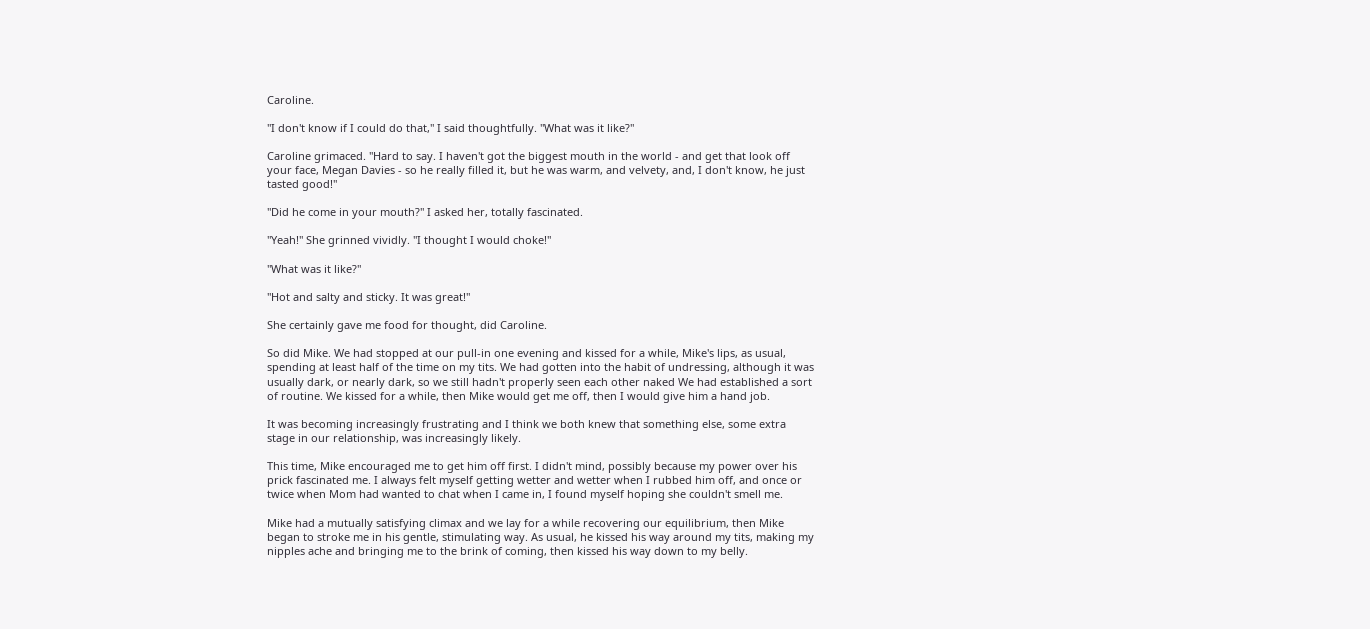Caroline.

"I don't know if I could do that," I said thoughtfully. "What was it like?"

Caroline grimaced. "Hard to say. I haven't got the biggest mouth in the world - and get that look off your face, Megan Davies - so he really filled it, but he was warm, and velvety, and, I don't know, he just tasted good!"

"Did he come in your mouth?" I asked her, totally fascinated.

"Yeah!" She grinned vividly. "I thought I would choke!"

"What was it like?"

"Hot and salty and sticky. It was great!"

She certainly gave me food for thought, did Caroline.

So did Mike. We had stopped at our pull-in one evening and kissed for a while, Mike's lips, as usual, spending at least half of the time on my tits. We had gotten into the habit of undressing, although it was usually dark, or nearly dark, so we still hadn't properly seen each other naked We had established a sort of routine. We kissed for a while, then Mike would get me off, then I would give him a hand job.

It was becoming increasingly frustrating and I think we both knew that something else, some extra stage in our relationship, was increasingly likely.

This time, Mike encouraged me to get him off first. I didn't mind, possibly because my power over his prick fascinated me. I always felt myself getting wetter and wetter when I rubbed him off, and once or twice when Mom had wanted to chat when I came in, I found myself hoping she couldn't smell me.

Mike had a mutually satisfying climax and we lay for a while recovering our equilibrium, then Mike began to stroke me in his gentle, stimulating way. As usual, he kissed his way around my tits, making my nipples ache and bringing me to the brink of coming, then kissed his way down to my belly.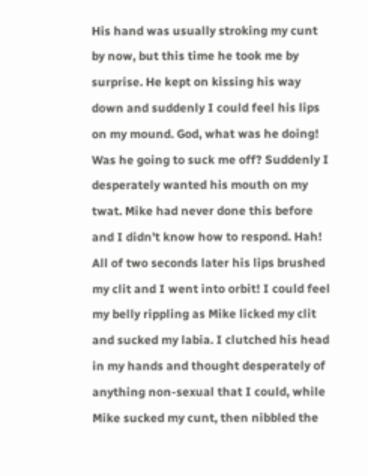His hand was usually stroking my cunt by now, but this time he took me by surprise. He kept on kissing his way down and suddenly I could feel his lips on my mound. God, what was he doing! Was he going to suck me off? Suddenly I desperately wanted his mouth on my twat. Mike had never done this before and I didn't know how to respond. Hah! All of two seconds later his lips brushed my clit and I went into orbit! I could feel my belly rippling as Mike licked my clit and sucked my labia. I clutched his head in my hands and thought desperately of anything non-sexual that I could, while Mike sucked my cunt, then nibbled the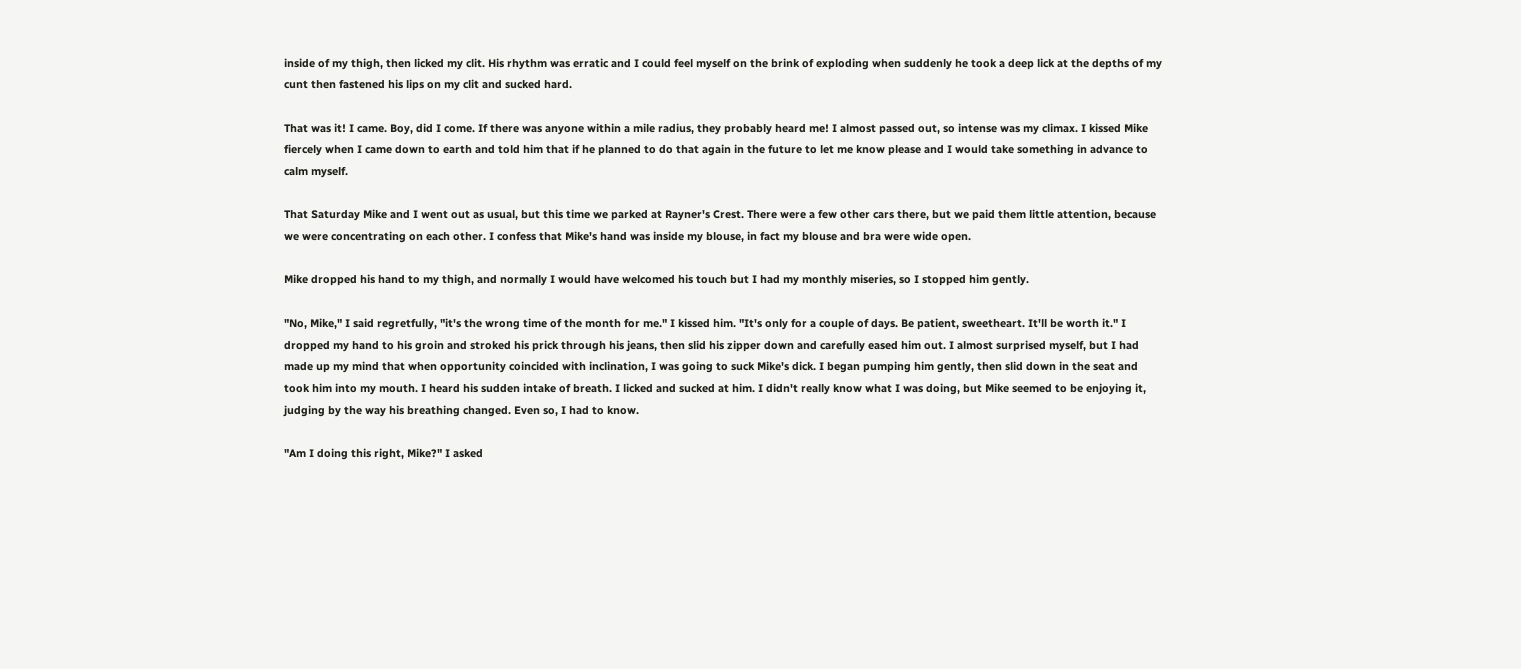inside of my thigh, then licked my clit. His rhythm was erratic and I could feel myself on the brink of exploding when suddenly he took a deep lick at the depths of my cunt then fastened his lips on my clit and sucked hard.

That was it! I came. Boy, did I come. If there was anyone within a mile radius, they probably heard me! I almost passed out, so intense was my climax. I kissed Mike fiercely when I came down to earth and told him that if he planned to do that again in the future to let me know please and I would take something in advance to calm myself.

That Saturday Mike and I went out as usual, but this time we parked at Rayner's Crest. There were a few other cars there, but we paid them little attention, because we were concentrating on each other. I confess that Mike's hand was inside my blouse, in fact my blouse and bra were wide open.

Mike dropped his hand to my thigh, and normally I would have welcomed his touch but I had my monthly miseries, so I stopped him gently.

"No, Mike," I said regretfully, "it's the wrong time of the month for me." I kissed him. "It's only for a couple of days. Be patient, sweetheart. It'll be worth it." I dropped my hand to his groin and stroked his prick through his jeans, then slid his zipper down and carefully eased him out. I almost surprised myself, but I had made up my mind that when opportunity coincided with inclination, I was going to suck Mike's dick. I began pumping him gently, then slid down in the seat and took him into my mouth. I heard his sudden intake of breath. I licked and sucked at him. I didn't really know what I was doing, but Mike seemed to be enjoying it, judging by the way his breathing changed. Even so, I had to know.

"Am I doing this right, Mike?" I asked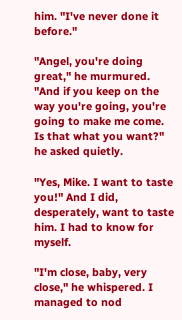him. "I've never done it before."

"Angel, you're doing great," he murmured. "And if you keep on the way you're going, you're going to make me come. Is that what you want?" he asked quietly.

"Yes, Mike. I want to taste you!" And I did, desperately, want to taste him. I had to know for myself.

"I'm close, baby, very close," he whispered. I managed to nod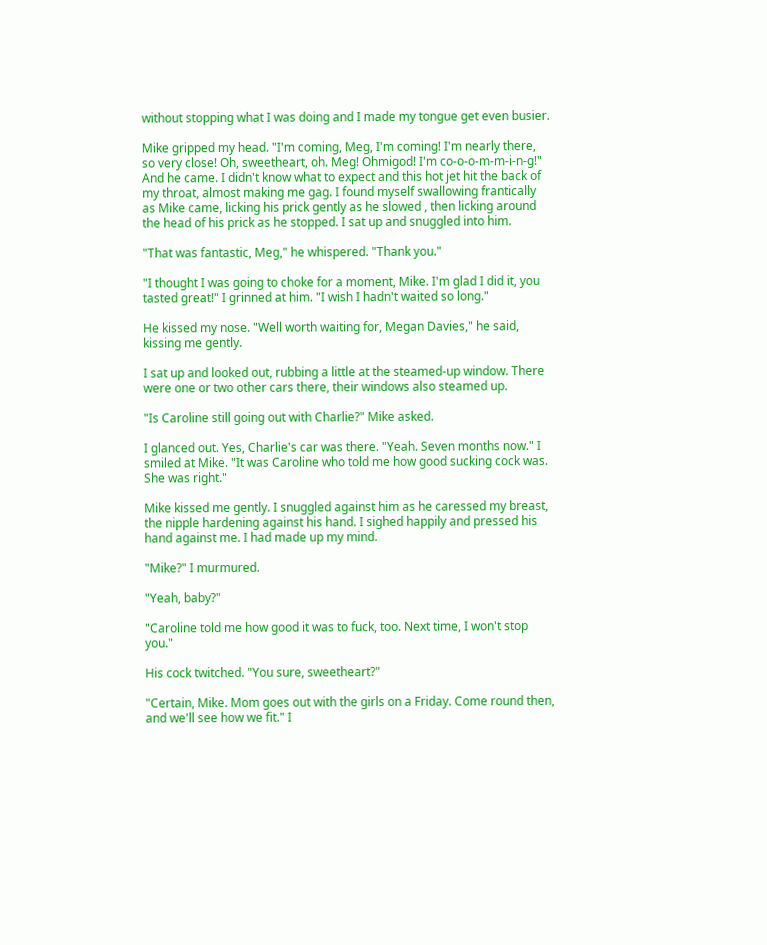without stopping what I was doing and I made my tongue get even busier.

Mike gripped my head. "I'm coming, Meg, I'm coming! I'm nearly there, so very close! Oh, sweetheart, oh. Meg! Ohmigod! I'm co-o-o-m-m-i-n-g!" And he came. I didn't know what to expect and this hot jet hit the back of my throat, almost making me gag. I found myself swallowing frantically as Mike came, licking his prick gently as he slowed , then licking around the head of his prick as he stopped. I sat up and snuggled into him.

"That was fantastic, Meg," he whispered. "Thank you."

"I thought I was going to choke for a moment, Mike. I'm glad I did it, you tasted great!" I grinned at him. "I wish I hadn't waited so long."

He kissed my nose. "Well worth waiting for, Megan Davies," he said, kissing me gently.

I sat up and looked out, rubbing a little at the steamed-up window. There were one or two other cars there, their windows also steamed up.

"Is Caroline still going out with Charlie?" Mike asked.

I glanced out. Yes, Charlie's car was there. "Yeah. Seven months now." I smiled at Mike. "It was Caroline who told me how good sucking cock was. She was right."

Mike kissed me gently. I snuggled against him as he caressed my breast, the nipple hardening against his hand. I sighed happily and pressed his hand against me. I had made up my mind.

"Mike?" I murmured.

"Yeah, baby?"

"Caroline told me how good it was to fuck, too. Next time, I won't stop you."

His cock twitched. "You sure, sweetheart?"

"Certain, Mike. Mom goes out with the girls on a Friday. Come round then, and we'll see how we fit." I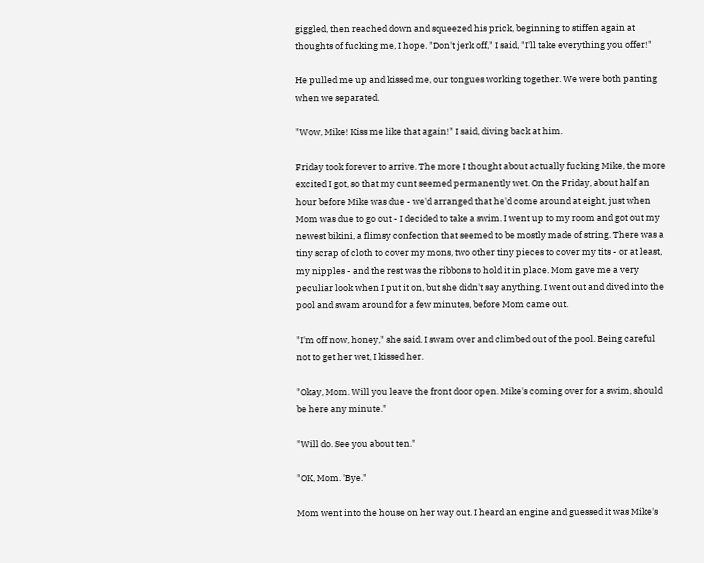giggled, then reached down and squeezed his prick, beginning to stiffen again at thoughts of fucking me, I hope. "Don't jerk off," I said, "I'll take everything you offer!"

He pulled me up and kissed me, our tongues working together. We were both panting when we separated.

"Wow, Mike! Kiss me like that again!" I said, diving back at him.

Friday took forever to arrive. The more I thought about actually fucking Mike, the more excited I got, so that my cunt seemed permanently wet. On the Friday, about half an hour before Mike was due - we'd arranged that he'd come around at eight, just when Mom was due to go out - I decided to take a swim. I went up to my room and got out my newest bikini, a flimsy confection that seemed to be mostly made of string. There was a tiny scrap of cloth to cover my mons, two other tiny pieces to cover my tits - or at least, my nipples - and the rest was the ribbons to hold it in place. Mom gave me a very peculiar look when I put it on, but she didn't say anything. I went out and dived into the pool and swam around for a few minutes, before Mom came out.

"I'm off now, honey," she said. I swam over and climbed out of the pool. Being careful not to get her wet, I kissed her.

"Okay, Mom. Will you leave the front door open. Mike's coming over for a swim, should be here any minute."

"Will do. See you about ten."

"OK, Mom. 'Bye."

Mom went into the house on her way out. I heard an engine and guessed it was Mike's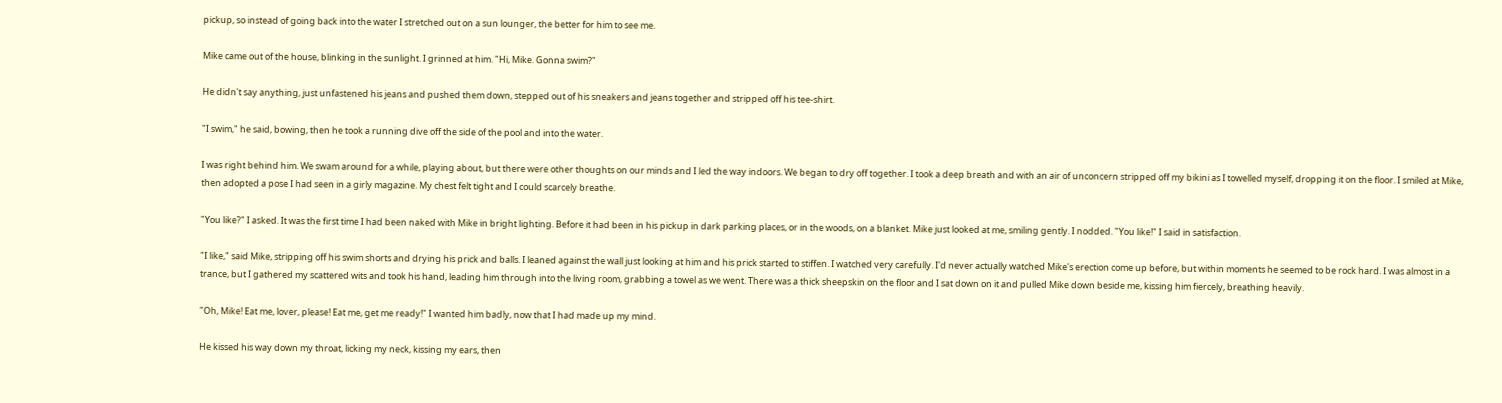pickup, so instead of going back into the water I stretched out on a sun lounger, the better for him to see me.

Mike came out of the house, blinking in the sunlight. I grinned at him. "Hi, Mike. Gonna swim?"

He didn't say anything, just unfastened his jeans and pushed them down, stepped out of his sneakers and jeans together and stripped off his tee-shirt.

"I swim," he said, bowing, then he took a running dive off the side of the pool and into the water.

I was right behind him. We swam around for a while, playing about, but there were other thoughts on our minds and I led the way indoors. We began to dry off together. I took a deep breath and with an air of unconcern stripped off my bikini as I towelled myself, dropping it on the floor. I smiled at Mike, then adopted a pose I had seen in a girly magazine. My chest felt tight and I could scarcely breathe.

"You like?" I asked. It was the first time I had been naked with Mike in bright lighting. Before it had been in his pickup in dark parking places, or in the woods, on a blanket. Mike just looked at me, smiling gently. I nodded. "You like!" I said in satisfaction.

"I like," said Mike, stripping off his swim shorts and drying his prick and balls. I leaned against the wall just looking at him and his prick started to stiffen. I watched very carefully. I'd never actually watched Mike's erection come up before, but within moments he seemed to be rock hard. I was almost in a trance, but I gathered my scattered wits and took his hand, leading him through into the living room, grabbing a towel as we went. There was a thick sheepskin on the floor and I sat down on it and pulled Mike down beside me, kissing him fiercely, breathing heavily.

"Oh, Mike! Eat me, lover, please! Eat me, get me ready!" I wanted him badly, now that I had made up my mind.

He kissed his way down my throat, licking my neck, kissing my ears, then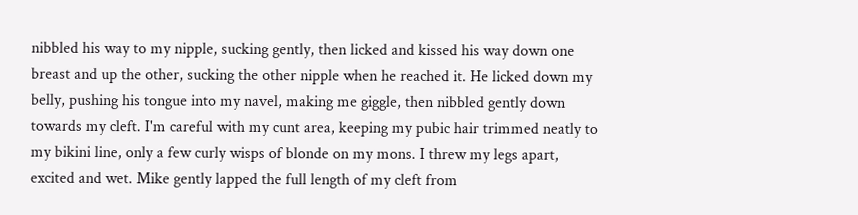nibbled his way to my nipple, sucking gently, then licked and kissed his way down one breast and up the other, sucking the other nipple when he reached it. He licked down my belly, pushing his tongue into my navel, making me giggle, then nibbled gently down towards my cleft. I'm careful with my cunt area, keeping my pubic hair trimmed neatly to my bikini line, only a few curly wisps of blonde on my mons. I threw my legs apart, excited and wet. Mike gently lapped the full length of my cleft from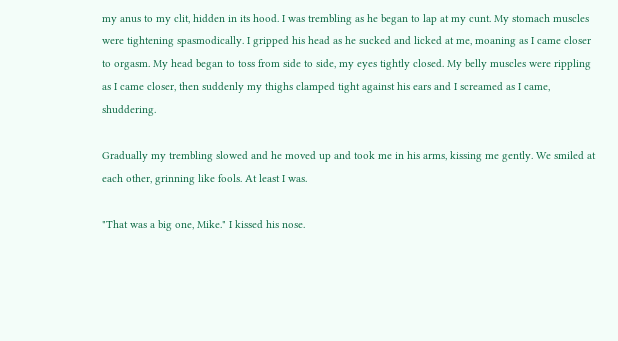my anus to my clit, hidden in its hood. I was trembling as he began to lap at my cunt. My stomach muscles were tightening spasmodically. I gripped his head as he sucked and licked at me, moaning as I came closer to orgasm. My head began to toss from side to side, my eyes tightly closed. My belly muscles were rippling as I came closer, then suddenly my thighs clamped tight against his ears and I screamed as I came, shuddering.

Gradually my trembling slowed and he moved up and took me in his arms, kissing me gently. We smiled at each other, grinning like fools. At least I was.

"That was a big one, Mike." I kissed his nose.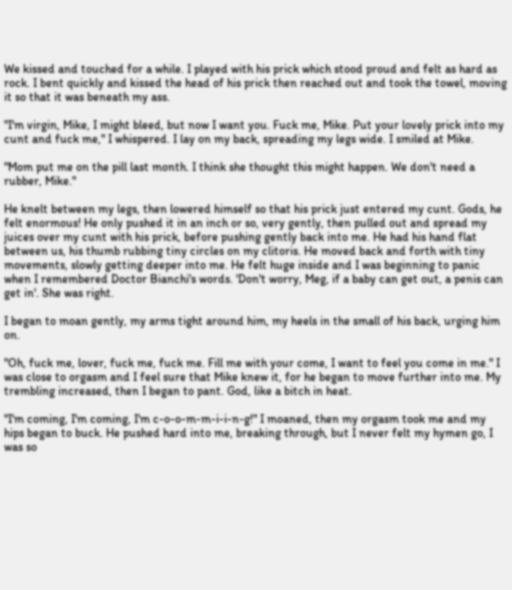We kissed and touched for a while. I played with his prick which stood proud and felt as hard as rock. I bent quickly and kissed the head of his prick then reached out and took the towel, moving it so that it was beneath my ass.

"I'm virgin, Mike, I might bleed, but now I want you. Fuck me, Mike. Put your lovely prick into my cunt and fuck me," I whispered. I lay on my back, spreading my legs wide. I smiled at Mike.

"Mom put me on the pill last month. I think she thought this might happen. We don't need a rubber, Mike."

He knelt between my legs, then lowered himself so that his prick just entered my cunt. Gods, he felt enormous! He only pushed it in an inch or so, very gently, then pulled out and spread my juices over my cunt with his prick, before pushing gently back into me. He had his hand flat between us, his thumb rubbing tiny circles on my clitoris. He moved back and forth with tiny movements, slowly getting deeper into me. He felt huge inside and I was beginning to panic when I remembered Doctor Bianchi's words. 'Don't worry, Meg, if a baby can get out, a penis can get in'. She was right.

I began to moan gently, my arms tight around him, my heels in the small of his back, urging him on.

"Oh, fuck me, lover, fuck me, fuck me. Fill me with your come, I want to feel you come in me." I was close to orgasm and I feel sure that Mike knew it, for he began to move further into me. My trembling increased, then I began to pant. God, like a bitch in heat.

"I'm coming, I'm coming, I'm c-o-o-m-m-i-i-n-g!" I moaned, then my orgasm took me and my hips began to buck. He pushed hard into me, breaking through, but I never felt my hymen go, I was so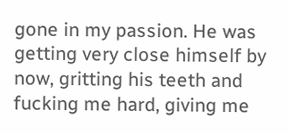gone in my passion. He was getting very close himself by now, gritting his teeth and fucking me hard, giving me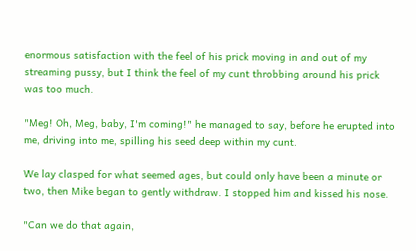enormous satisfaction with the feel of his prick moving in and out of my streaming pussy, but I think the feel of my cunt throbbing around his prick was too much.

"Meg! Oh, Meg, baby, I'm coming!" he managed to say, before he erupted into me, driving into me, spilling his seed deep within my cunt.

We lay clasped for what seemed ages, but could only have been a minute or two, then Mike began to gently withdraw. I stopped him and kissed his nose.

"Can we do that again,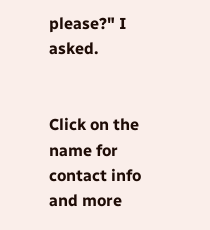please?" I asked.


Click on the name for contact info and more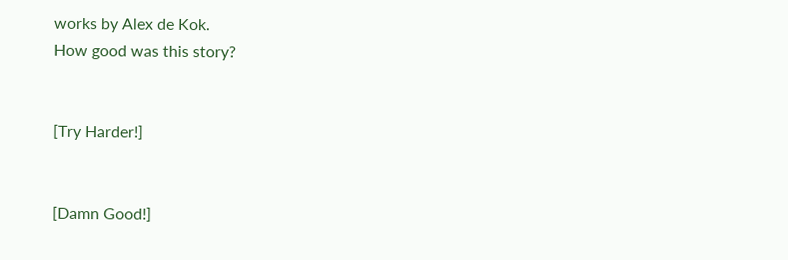works by Alex de Kok.
How good was this story?


[Try Harder!]


[Damn Good!]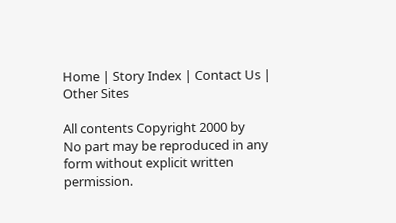Home | Story Index | Contact Us | Other Sites

All contents Copyright 2000 by
No part may be reproduced in any form without explicit written permission.